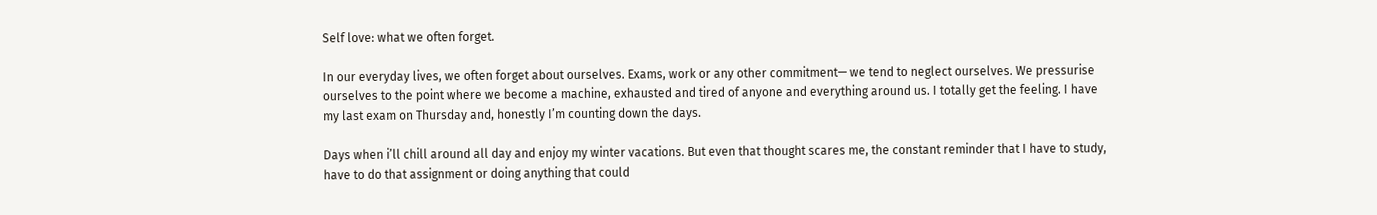Self love: what we often forget.

In our everyday lives, we often forget about ourselves. Exams, work or any other commitment— we tend to neglect ourselves. We pressurise ourselves to the point where we become a machine, exhausted and tired of anyone and everything around us. I totally get the feeling. I have my last exam on Thursday and, honestly I’m counting down the days.

Days when i’ll chill around all day and enjoy my winter vacations. But even that thought scares me, the constant reminder that I have to study, have to do that assignment or doing anything that could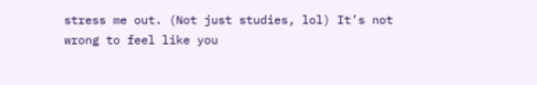stress me out. (Not just studies, lol) It’s not wrong to feel like you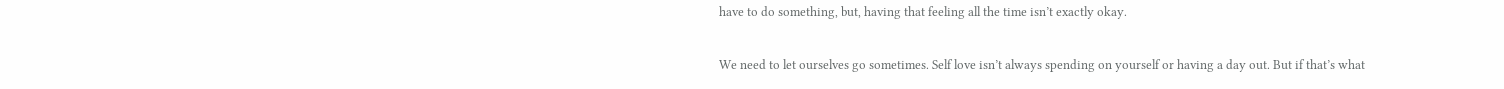have to do something, but, having that feeling all the time isn’t exactly okay.

We need to let ourselves go sometimes. Self love isn’t always spending on yourself or having a day out. But if that’s what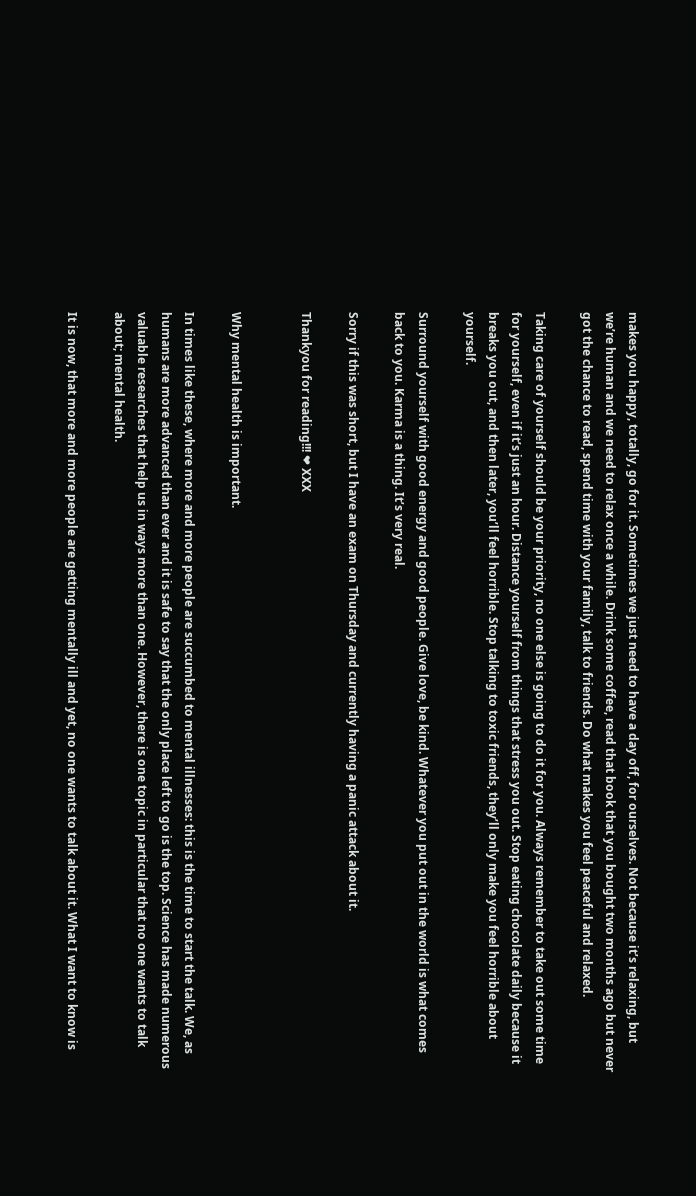makes you happy, totally, go for it. Sometimes we just need to have a day off, for ourselves. Not because it’s relaxing, but we’re human and we need to relax once a while. Drink some coffee, read that book that you bought two months ago but never got the chance to read, spend time with your family, talk to friends. Do what makes you feel peaceful and relaxed.

Taking care of yourself should be your priority, no one else is going to do it for you. Always remember to take out some time for yourself, even if it’s just an hour. Distance yourself from things that stress you out. Stop eating chocolate daily because it breaks you out, and then later, you’ll feel horrible. Stop talking to toxic friends, they’ll only make you feel horrible about yourself.

Surround yourself with good energy and good people. Give love, be kind. Whatever you put out in the world is what comes back to you. Karma is a thing. It’s very real.

Sorry if this was short, but I have an exam on Thursday and currently having a panic attack about it.

Thankyou for reading!!! ❤ XXX


Why mental health is important.

In times like these, where more and more people are succumbed to mental illnesses: this is the time to start the talk. We, as humans are more advanced than ever and it is safe to say that the only place left to go is the top. Science has made numerous valuable researches that help us in ways more than one. However, there is one topic in particular that no one wants to talk about; mental health.

It is now, that more and more people are getting mentally ill and yet, no one wants to talk about it. What I want to know is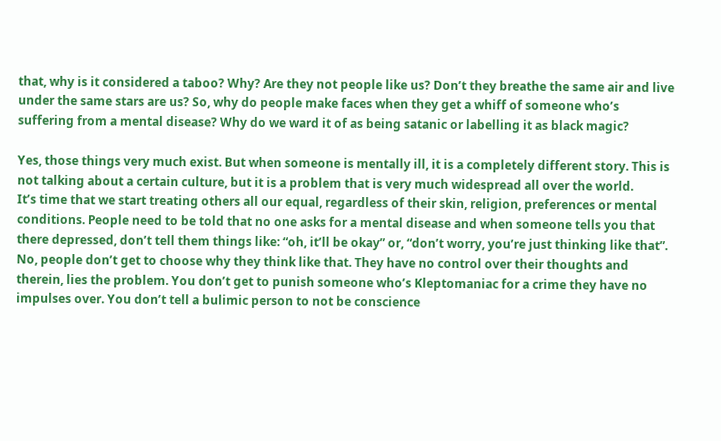that, why is it considered a taboo? Why? Are they not people like us? Don’t they breathe the same air and live under the same stars are us? So, why do people make faces when they get a whiff of someone who’s suffering from a mental disease? Why do we ward it of as being satanic or labelling it as black magic?

Yes, those things very much exist. But when someone is mentally ill, it is a completely different story. This is not talking about a certain culture, but it is a problem that is very much widespread all over the world.
It’s time that we start treating others all our equal, regardless of their skin, religion, preferences or mental conditions. People need to be told that no one asks for a mental disease and when someone tells you that there depressed, don’t tell them things like: “oh, it’ll be okay” or, “don’t worry, you’re just thinking like that”. No, people don’t get to choose why they think like that. They have no control over their thoughts and therein, lies the problem. You don’t get to punish someone who’s Kleptomaniac for a crime they have no impulses over. You don’t tell a bulimic person to not be conscience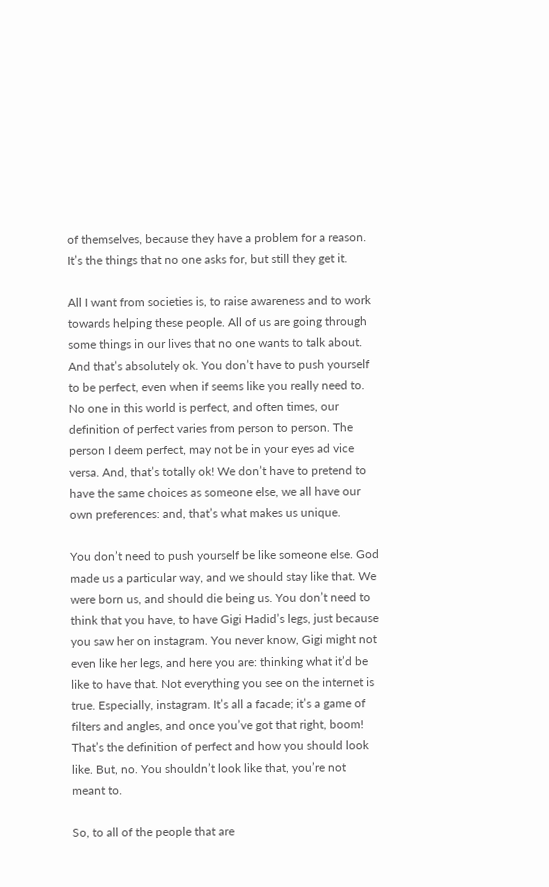of themselves, because they have a problem for a reason. It’s the things that no one asks for, but still they get it.

All I want from societies is, to raise awareness and to work towards helping these people. All of us are going through some things in our lives that no one wants to talk about. And that’s absolutely ok. You don’t have to push yourself to be perfect, even when if seems like you really need to. No one in this world is perfect, and often times, our definition of perfect varies from person to person. The person I deem perfect, may not be in your eyes ad vice versa. And, that’s totally ok! We don’t have to pretend to have the same choices as someone else, we all have our own preferences: and, that’s what makes us unique.

You don’t need to push yourself be like someone else. God made us a particular way, and we should stay like that. We were born us, and should die being us. You don’t need to think that you have, to have Gigi Hadid’s legs, just because you saw her on instagram. You never know, Gigi might not even like her legs, and here you are: thinking what it’d be like to have that. Not everything you see on the internet is true. Especially, instagram. It’s all a facade; it’s a game of filters and angles, and once you’ve got that right, boom! That’s the definition of perfect and how you should look like. But, no. You shouldn’t look like that, you’re not meant to.

So, to all of the people that are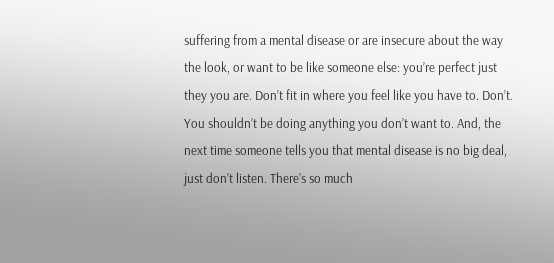suffering from a mental disease or are insecure about the way the look, or want to be like someone else: you’re perfect just they you are. Don’t fit in where you feel like you have to. Don’t. You shouldn’t be doing anything you don’t want to. And, the next time someone tells you that mental disease is no big deal, just don’t listen. There’s so much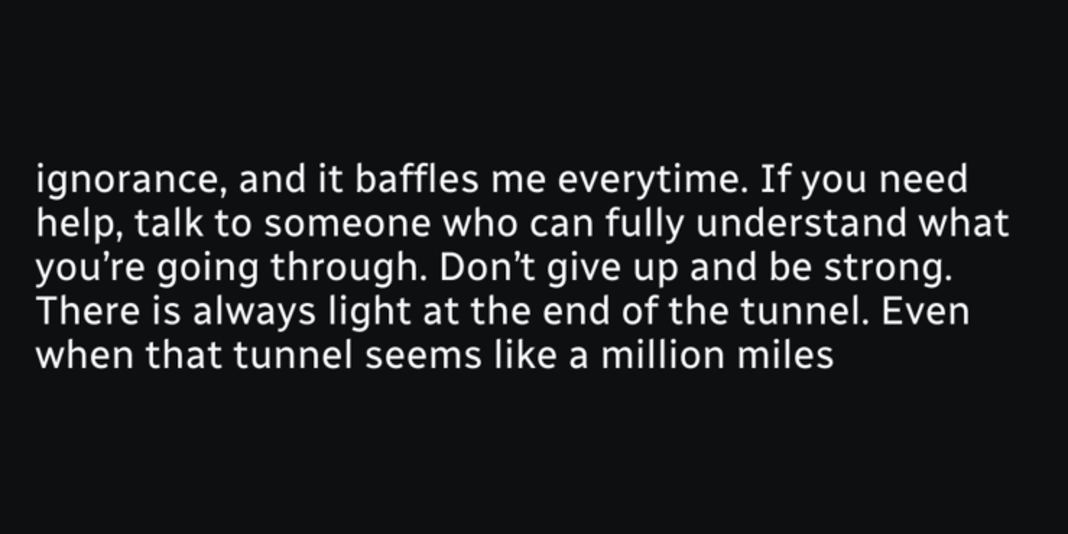ignorance, and it baffles me everytime. If you need help, talk to someone who can fully understand what you’re going through. Don’t give up and be strong. There is always light at the end of the tunnel. Even when that tunnel seems like a million miles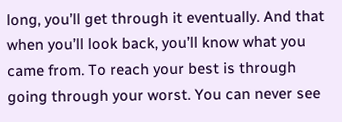long, you’ll get through it eventually. And that when you’ll look back, you’ll know what you came from. To reach your best is through going through your worst. You can never see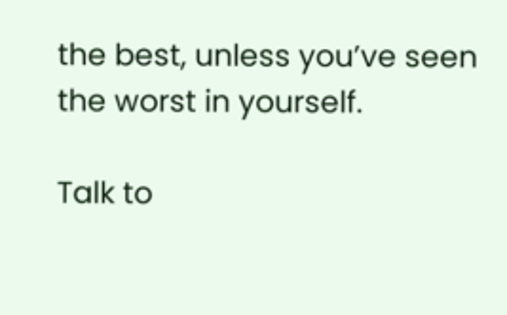the best, unless you’ve seen the worst in yourself.

Talk to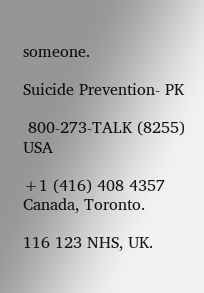someone.

Suicide Prevention- PK

 800-273-TALK (8255) USA

+1 (416) 408 4357 Canada, Toronto.

116 123 NHS, UK.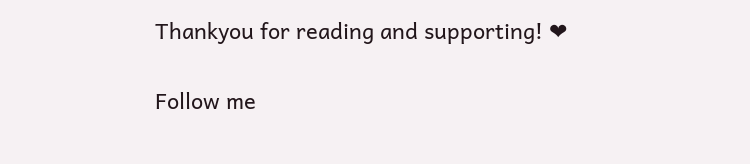Thankyou for reading and supporting! ❤

Follow me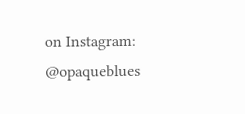on Instagram: @opaqueblues